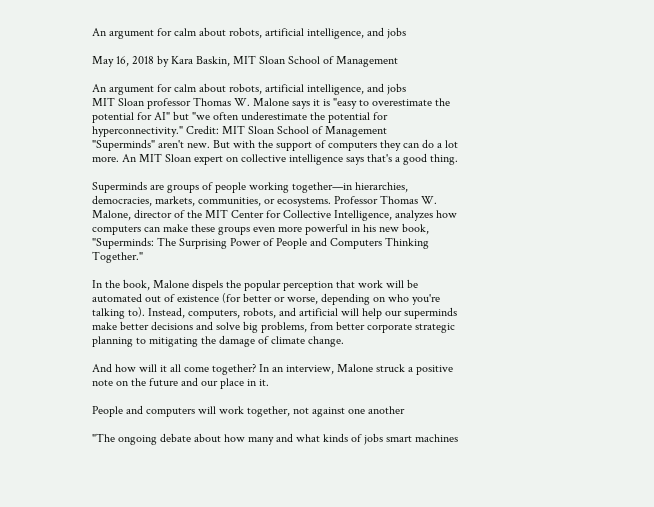An argument for calm about robots, artificial intelligence, and jobs

May 16, 2018 by Kara Baskin, MIT Sloan School of Management

An argument for calm about robots, artificial intelligence, and jobs
MIT Sloan professor Thomas W. Malone says it is "easy to overestimate the potential for AI" but "we often underestimate the potential for hyperconnectivity." Credit: MIT Sloan School of Management
"Superminds" aren't new. But with the support of computers they can do a lot more. An MIT Sloan expert on collective intelligence says that's a good thing.

Superminds are groups of people working together—in hierarchies, democracies, markets, communities, or ecosystems. Professor Thomas W. Malone, director of the MIT Center for Collective Intelligence, analyzes how computers can make these groups even more powerful in his new book, "Superminds: The Surprising Power of People and Computers Thinking Together."

In the book, Malone dispels the popular perception that work will be automated out of existence (for better or worse, depending on who you're talking to). Instead, computers, robots, and artificial will help our superminds make better decisions and solve big problems, from better corporate strategic planning to mitigating the damage of climate change.

And how will it all come together? In an interview, Malone struck a positive note on the future and our place in it.

People and computers will work together, not against one another

"The ongoing debate about how many and what kinds of jobs smart machines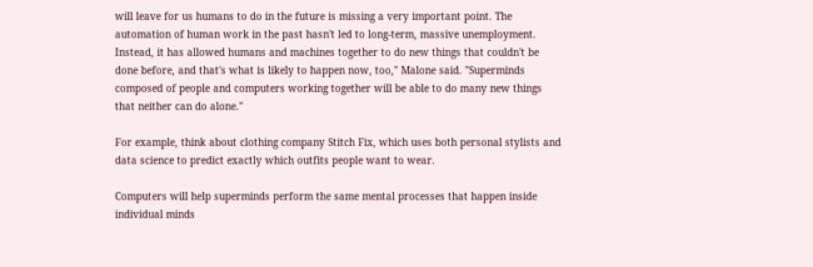will leave for us humans to do in the future is missing a very important point. The automation of human work in the past hasn't led to long-term, massive unemployment. Instead, it has allowed humans and machines together to do new things that couldn't be done before, and that's what is likely to happen now, too," Malone said. "Superminds composed of people and computers working together will be able to do many new things that neither can do alone."

For example, think about clothing company Stitch Fix, which uses both personal stylists and data science to predict exactly which outfits people want to wear.

Computers will help superminds perform the same mental processes that happen inside individual minds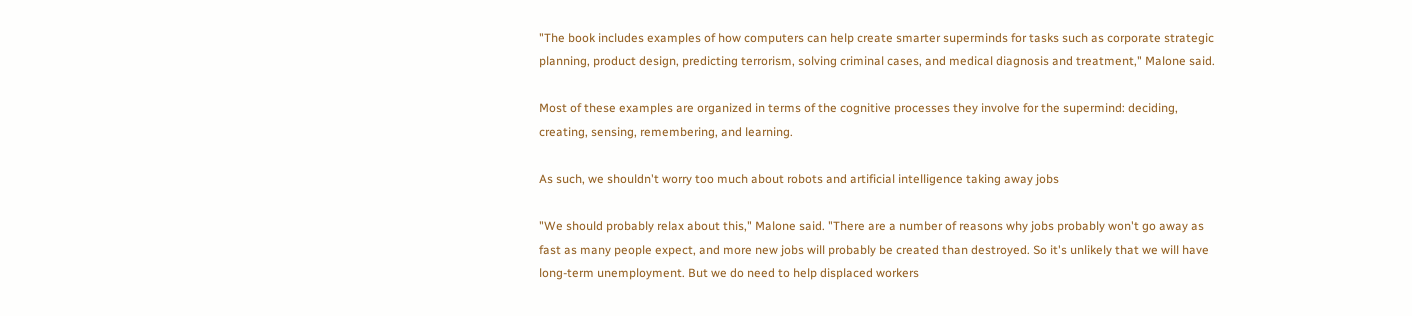"The book includes examples of how computers can help create smarter superminds for tasks such as corporate strategic planning, product design, predicting terrorism, solving criminal cases, and medical diagnosis and treatment," Malone said.

Most of these examples are organized in terms of the cognitive processes they involve for the supermind: deciding, creating, sensing, remembering, and learning.

As such, we shouldn't worry too much about robots and artificial intelligence taking away jobs

"We should probably relax about this," Malone said. "There are a number of reasons why jobs probably won't go away as fast as many people expect, and more new jobs will probably be created than destroyed. So it's unlikely that we will have long-term unemployment. But we do need to help displaced workers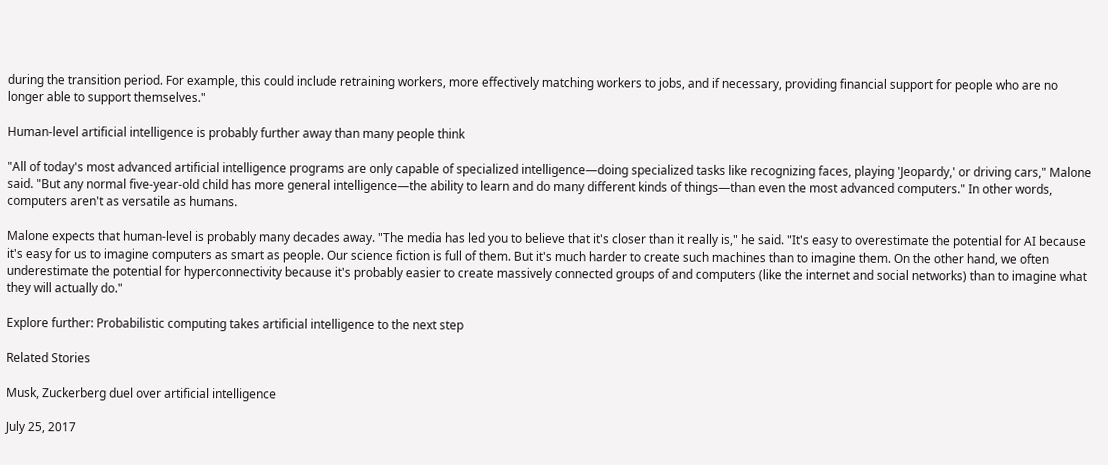during the transition period. For example, this could include retraining workers, more effectively matching workers to jobs, and if necessary, providing financial support for people who are no longer able to support themselves."

Human-level artificial intelligence is probably further away than many people think

"All of today's most advanced artificial intelligence programs are only capable of specialized intelligence—doing specialized tasks like recognizing faces, playing 'Jeopardy,' or driving cars," Malone said. "But any normal five-year-old child has more general intelligence—the ability to learn and do many different kinds of things—than even the most advanced computers." In other words, computers aren't as versatile as humans.

Malone expects that human-level is probably many decades away. "The media has led you to believe that it's closer than it really is," he said. "It's easy to overestimate the potential for AI because it's easy for us to imagine computers as smart as people. Our science fiction is full of them. But it's much harder to create such machines than to imagine them. On the other hand, we often underestimate the potential for hyperconnectivity because it's probably easier to create massively connected groups of and computers (like the internet and social networks) than to imagine what they will actually do."

Explore further: Probabilistic computing takes artificial intelligence to the next step

Related Stories

Musk, Zuckerberg duel over artificial intelligence

July 25, 2017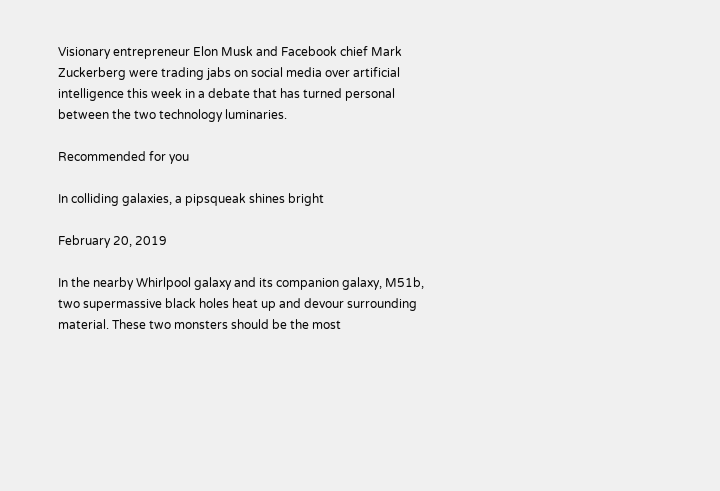Visionary entrepreneur Elon Musk and Facebook chief Mark Zuckerberg were trading jabs on social media over artificial intelligence this week in a debate that has turned personal between the two technology luminaries.

Recommended for you

In colliding galaxies, a pipsqueak shines bright

February 20, 2019

In the nearby Whirlpool galaxy and its companion galaxy, M51b, two supermassive black holes heat up and devour surrounding material. These two monsters should be the most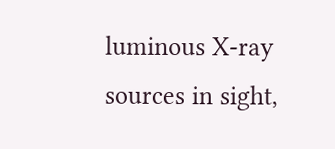luminous X-ray sources in sight,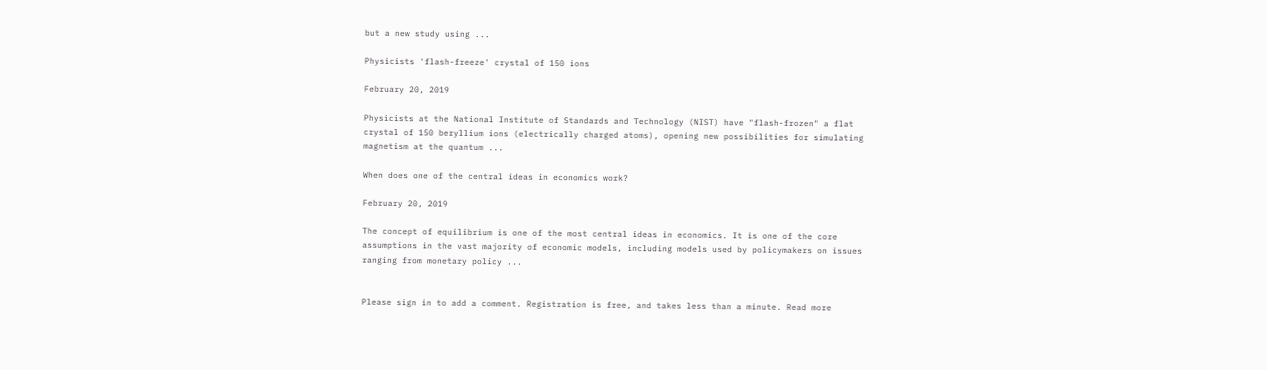but a new study using ...

Physicists 'flash-freeze' crystal of 150 ions

February 20, 2019

Physicists at the National Institute of Standards and Technology (NIST) have "flash-frozen" a flat crystal of 150 beryllium ions (electrically charged atoms), opening new possibilities for simulating magnetism at the quantum ...

When does one of the central ideas in economics work?

February 20, 2019

The concept of equilibrium is one of the most central ideas in economics. It is one of the core assumptions in the vast majority of economic models, including models used by policymakers on issues ranging from monetary policy ...


Please sign in to add a comment. Registration is free, and takes less than a minute. Read more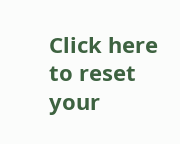Click here to reset your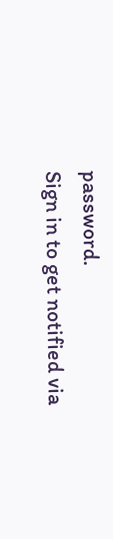password.
Sign in to get notified via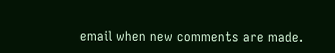email when new comments are made.